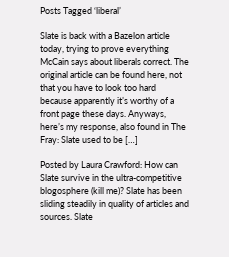Posts Tagged ‘liberal’

Slate is back with a Bazelon article today, trying to prove everything McCain says about liberals correct. The original article can be found here, not that you have to look too hard because apparently it’s worthy of a front page these days. Anyways, here’s my response, also found in The Fray: Slate used to be […]

Posted by Laura Crawford: How can Slate survive in the ultra-competitive blogosphere (kill me)? Slate has been sliding steadily in quality of articles and sources. Slate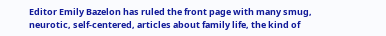Editor Emily Bazelon has ruled the front page with many smug, neurotic, self-centered, articles about family life, the kind of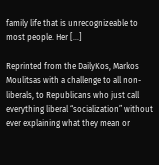family life that is unrecognizeable to most people. Her […]

Reprinted from the DailyKos, Markos Moulitsas with a challenge to all non-liberals, to Republicans who just call everything liberal “socialization” without ever explaining what they mean or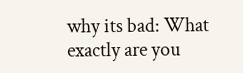why its bad: What exactly are you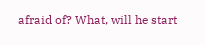afraid of? What, will he start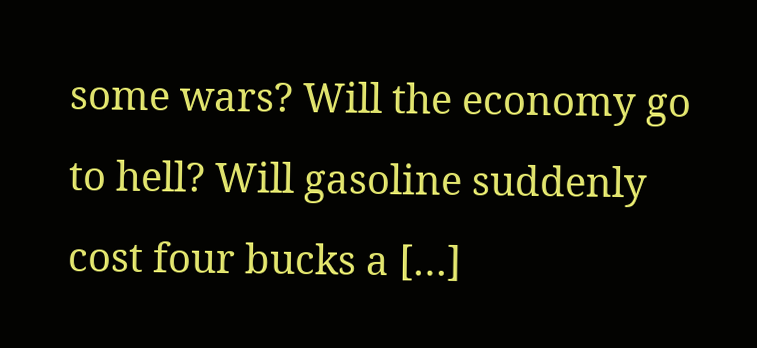some wars? Will the economy go to hell? Will gasoline suddenly cost four bucks a […]